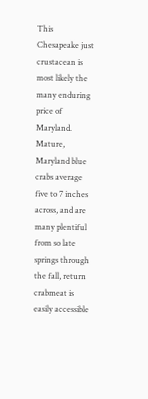This Chesapeake just crustacean is most likely the many enduring price of Maryland. Mature, Maryland blue crabs average five to 7 inches across, and are many plentiful from so late springs through the fall, return crabmeat is easily accessible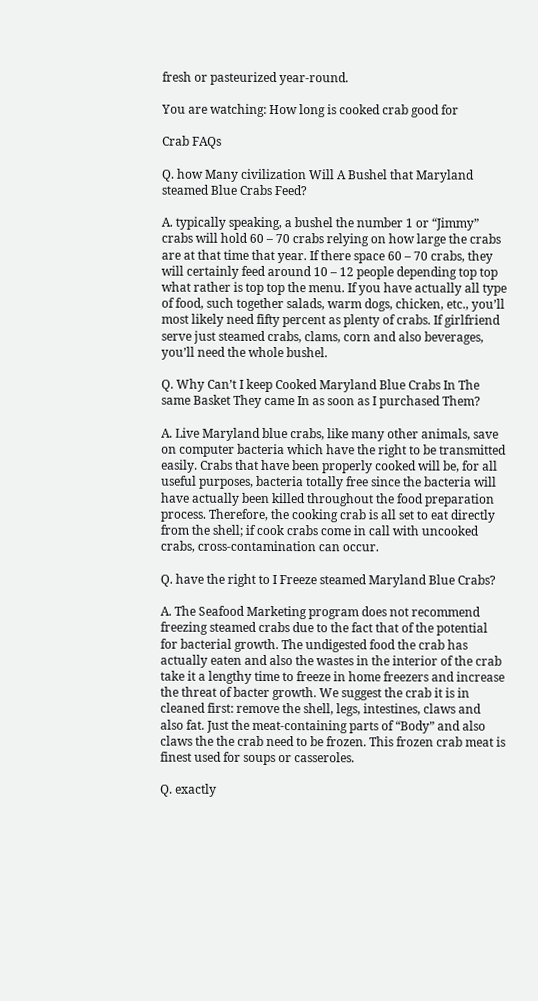fresh or pasteurized year-round.

You are watching: How long is cooked crab good for

Crab FAQs

Q. how Many civilization Will A Bushel that Maryland steamed Blue Crabs Feed?

A. typically speaking, a bushel the number 1 or “Jimmy” crabs will hold 60 – 70 crabs relying on how large the crabs are at that time that year. If there space 60 – 70 crabs, they will certainly feed around 10 – 12 people depending top top what rather is top top the menu. If you have actually all type of food, such together salads, warm dogs, chicken, etc., you’ll most likely need fifty percent as plenty of crabs. If girlfriend serve just steamed crabs, clams, corn and also beverages, you’ll need the whole bushel.

Q. Why Can’t I keep Cooked Maryland Blue Crabs In The same Basket They came In as soon as I purchased Them?

A. Live Maryland blue crabs, like many other animals, save on computer bacteria which have the right to be transmitted easily. Crabs that have been properly cooked will be, for all useful purposes, bacteria totally free since the bacteria will have actually been killed throughout the food preparation process. Therefore, the cooking crab is all set to eat directly from the shell; if cook crabs come in call with uncooked crabs, cross-contamination can occur.

Q. have the right to I Freeze steamed Maryland Blue Crabs?

A. The Seafood Marketing program does not recommend freezing steamed crabs due to the fact that of the potential for bacterial growth. The undigested food the crab has actually eaten and also the wastes in the interior of the crab take it a lengthy time to freeze in home freezers and increase the threat of bacter growth. We suggest the crab it is in cleaned first: remove the shell, legs, intestines, claws and also fat. Just the meat-containing parts of “Body” and also claws the the crab need to be frozen. This frozen crab meat is finest used for soups or casseroles.

Q. exactly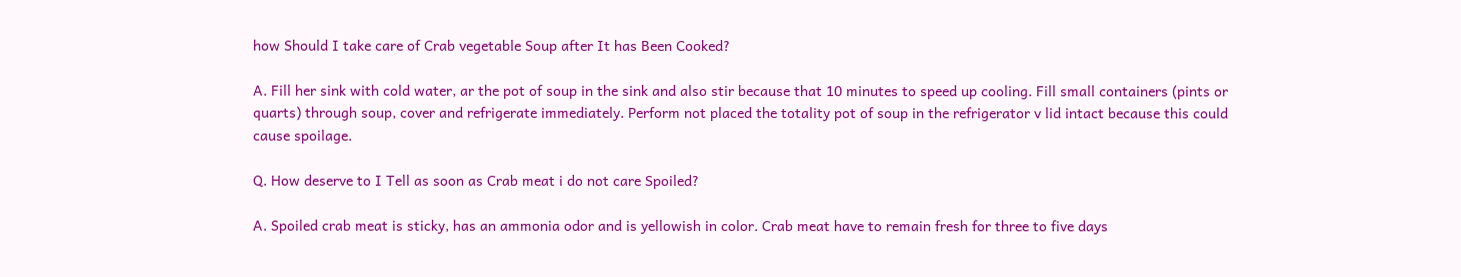how Should I take care of Crab vegetable Soup after It has Been Cooked?

A. Fill her sink with cold water, ar the pot of soup in the sink and also stir because that 10 minutes to speed up cooling. Fill small containers (pints or quarts) through soup, cover and refrigerate immediately. Perform not placed the totality pot of soup in the refrigerator v lid intact because this could cause spoilage.

Q. How deserve to I Tell as soon as Crab meat i do not care Spoiled?

A. Spoiled crab meat is sticky, has an ammonia odor and is yellowish in color. Crab meat have to remain fresh for three to five days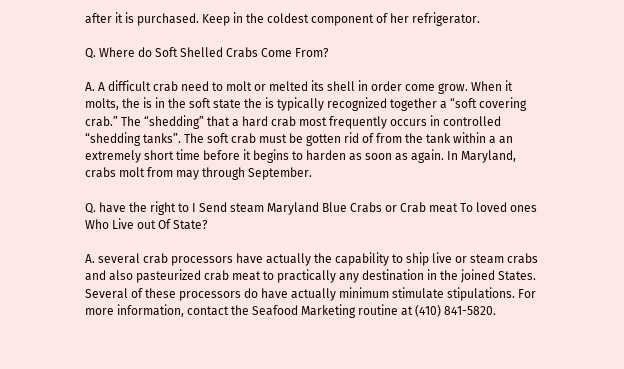after it is purchased. Keep in the coldest component of her refrigerator.

Q. Where do Soft Shelled Crabs Come From?

A. A difficult crab need to molt or melted its shell in order come grow. When it molts, the is in the soft state the is typically recognized together a “soft covering crab.” The “shedding” that a hard crab most frequently occurs in controlled “shedding tanks”. The soft crab must be gotten rid of from the tank within a an extremely short time before it begins to harden as soon as again. In Maryland, crabs molt from may through September.

Q. have the right to I Send steam Maryland Blue Crabs or Crab meat To loved ones Who Live out Of State?

A. several crab processors have actually the capability to ship live or steam crabs and also pasteurized crab meat to practically any destination in the joined States. Several of these processors do have actually minimum stimulate stipulations. For more information, contact the Seafood Marketing routine at (410) 841-5820.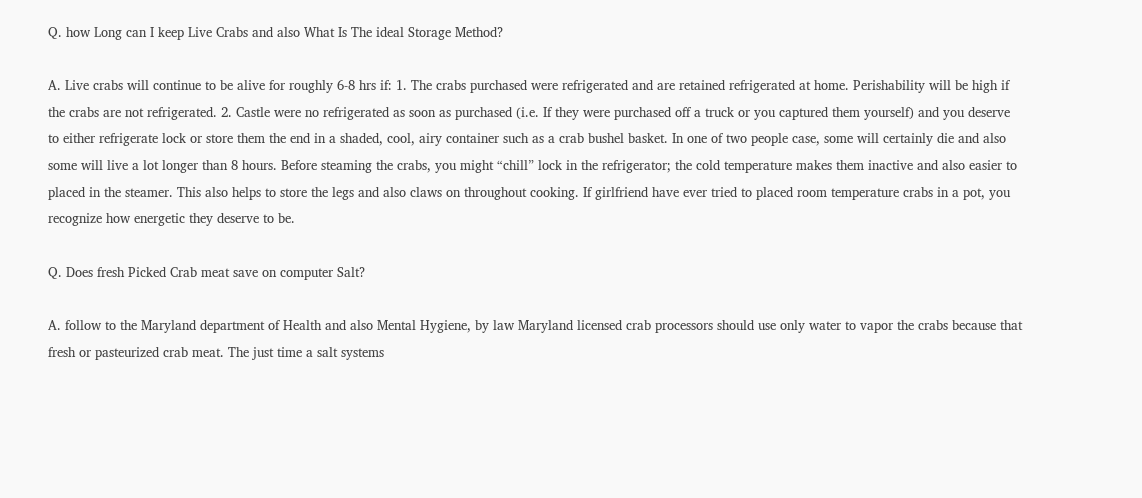Q. how Long can I keep Live Crabs and also What Is The ideal Storage Method?

A. Live crabs will continue to be alive for roughly 6-8 hrs if: 1. The crabs purchased were refrigerated and are retained refrigerated at home. Perishability will be high if the crabs are not refrigerated. 2. Castle were no refrigerated as soon as purchased (i.e. If they were purchased off a truck or you captured them yourself) and you deserve to either refrigerate lock or store them the end in a shaded, cool, airy container such as a crab bushel basket. In one of two people case, some will certainly die and also some will live a lot longer than 8 hours. Before steaming the crabs, you might “chill” lock in the refrigerator; the cold temperature makes them inactive and also easier to placed in the steamer. This also helps to store the legs and also claws on throughout cooking. If girlfriend have ever tried to placed room temperature crabs in a pot, you recognize how energetic they deserve to be.

Q. Does fresh Picked Crab meat save on computer Salt?

A. follow to the Maryland department of Health and also Mental Hygiene, by law Maryland licensed crab processors should use only water to vapor the crabs because that fresh or pasteurized crab meat. The just time a salt systems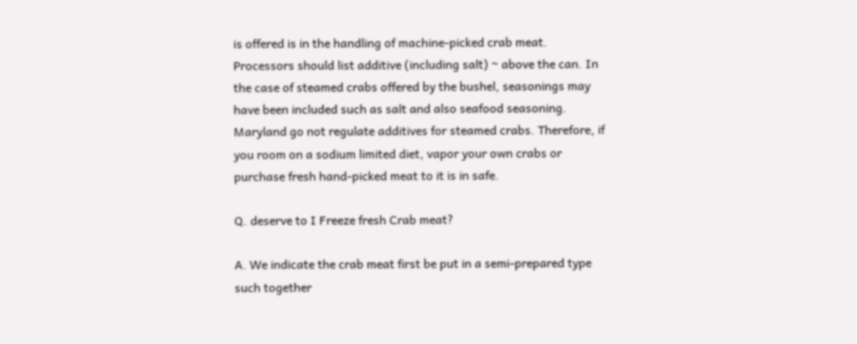is offered is in the handling of machine-picked crab meat. Processors should list additive (including salt) ~ above the can. In the case of steamed crabs offered by the bushel, seasonings may have been included such as salt and also seafood seasoning. Maryland go not regulate additives for steamed crabs. Therefore, if you room on a sodium limited diet, vapor your own crabs or purchase fresh hand-picked meat to it is in safe.

Q. deserve to I Freeze fresh Crab meat?

A. We indicate the crab meat first be put in a semi-prepared type such together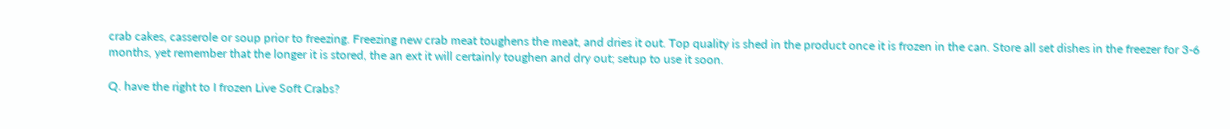crab cakes, casserole or soup prior to freezing. Freezing new crab meat toughens the meat, and dries it out. Top quality is shed in the product once it is frozen in the can. Store all set dishes in the freezer for 3-6 months, yet remember that the longer it is stored, the an ext it will certainly toughen and dry out; setup to use it soon.

Q. have the right to I frozen Live Soft Crabs?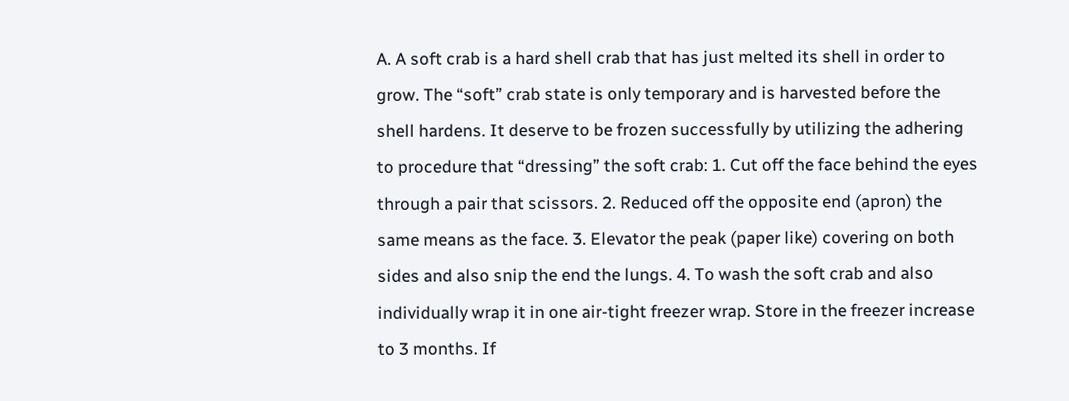A. A soft crab is a hard shell crab that has just melted its shell in order to grow. The “soft” crab state is only temporary and is harvested before the shell hardens. It deserve to be frozen successfully by utilizing the adhering to procedure that “dressing” the soft crab: 1. Cut off the face behind the eyes through a pair that scissors. 2. Reduced off the opposite end (apron) the same means as the face. 3. Elevator the peak (paper like) covering on both sides and also snip the end the lungs. 4. To wash the soft crab and also individually wrap it in one air-tight freezer wrap. Store in the freezer increase to 3 months. If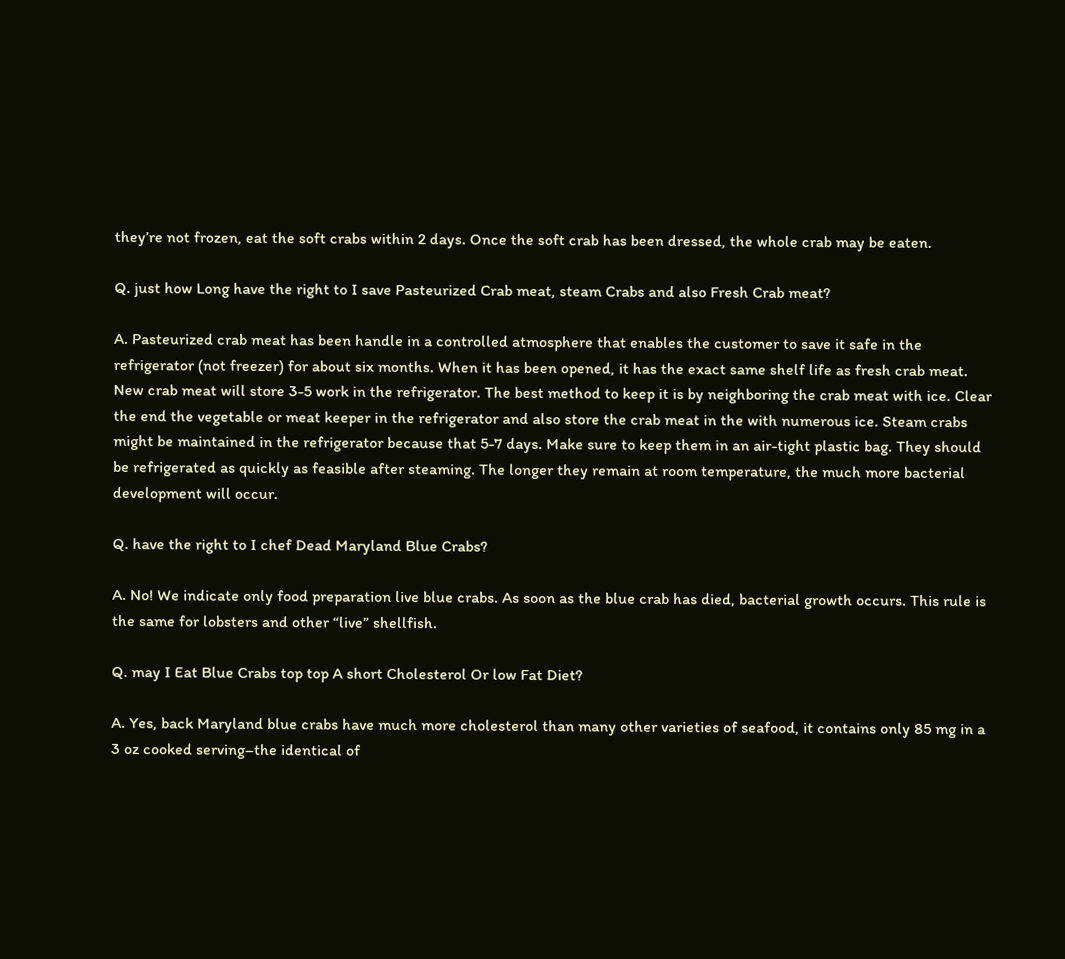they’re not frozen, eat the soft crabs within 2 days. Once the soft crab has been dressed, the whole crab may be eaten.

Q. just how Long have the right to I save Pasteurized Crab meat, steam Crabs and also Fresh Crab meat?

A. Pasteurized crab meat has been handle in a controlled atmosphere that enables the customer to save it safe in the refrigerator (not freezer) for about six months. When it has been opened, it has the exact same shelf life as fresh crab meat. New crab meat will store 3-5 work in the refrigerator. The best method to keep it is by neighboring the crab meat with ice. Clear the end the vegetable or meat keeper in the refrigerator and also store the crab meat in the with numerous ice. Steam crabs might be maintained in the refrigerator because that 5-7 days. Make sure to keep them in an air-tight plastic bag. They should be refrigerated as quickly as feasible after steaming. The longer they remain at room temperature, the much more bacterial development will occur.

Q. have the right to I chef Dead Maryland Blue Crabs?

A. No! We indicate only food preparation live blue crabs. As soon as the blue crab has died, bacterial growth occurs. This rule is the same for lobsters and other “live” shellfish.

Q. may I Eat Blue Crabs top top A short Cholesterol Or low Fat Diet?

A. Yes, back Maryland blue crabs have much more cholesterol than many other varieties of seafood, it contains only 85 mg in a 3 oz cooked serving–the identical of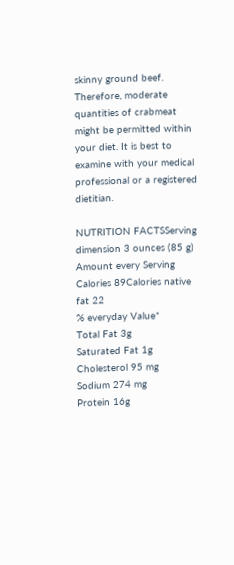skinny ground beef. Therefore, moderate quantities of crabmeat might be permitted within your diet. It is best to examine with your medical professional or a registered dietitian.

NUTRITION FACTSServing dimension 3 ounces (85 g)
Amount every Serving
Calories 89Calories native fat 22
% everyday Value*
Total Fat 3g
Saturated Fat 1g
Cholesterol 95 mg
Sodium 274 mg
Protein 16g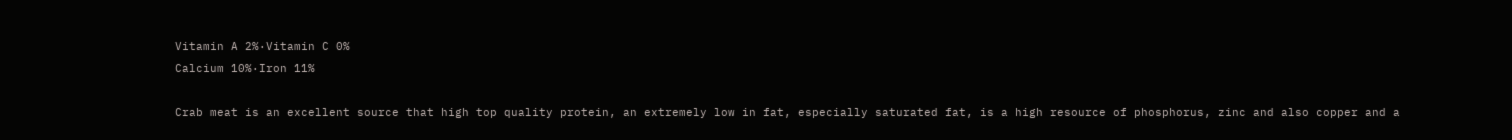Vitamin A 2%·Vitamin C 0%
Calcium 10%·Iron 11%

Crab meat is an excellent source that high top quality protein, an extremely low in fat, especially saturated fat, is a high resource of phosphorus, zinc and also copper and a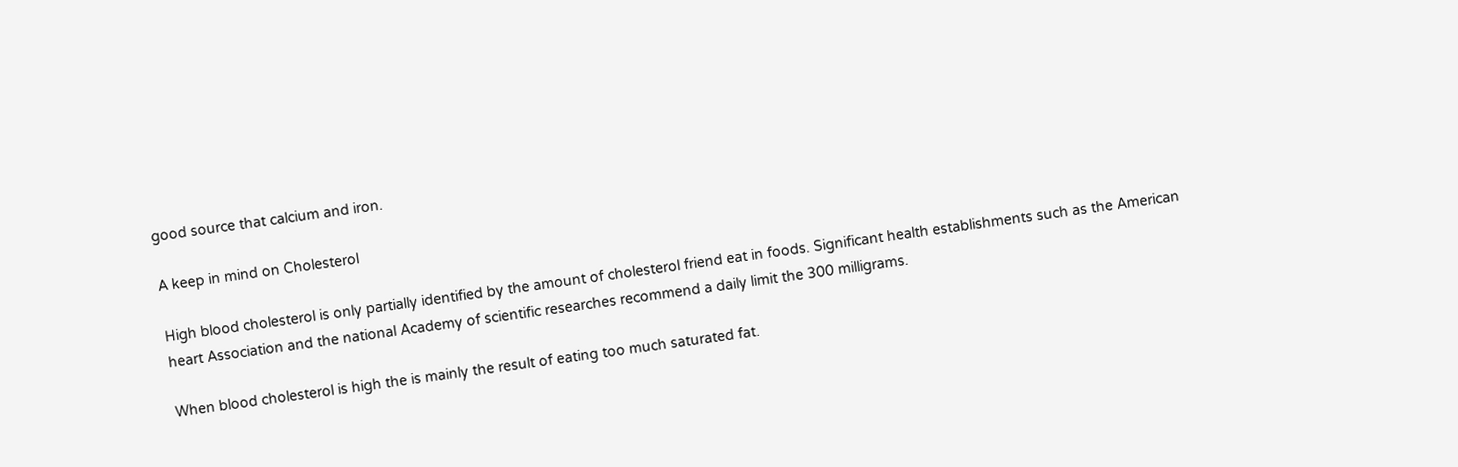good source that calcium and iron.

A keep in mind on Cholesterol

High blood cholesterol is only partially identified by the amount of cholesterol friend eat in foods. Significant health establishments such as the American heart Association and the national Academy of scientific researches recommend a daily limit the 300 milligrams.

When blood cholesterol is high the is mainly the result of eating too much saturated fat.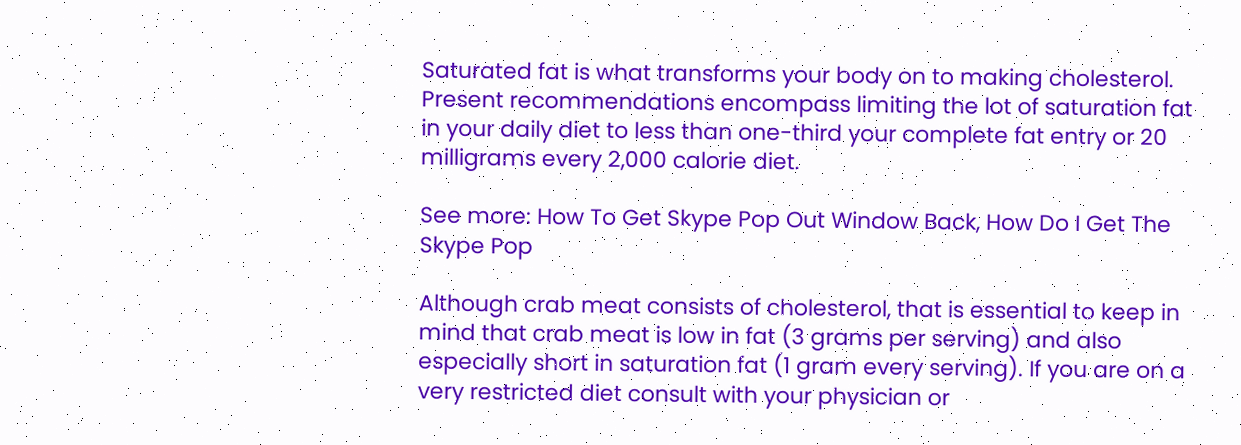Saturated fat is what transforms your body on to making cholesterol. Present recommendations encompass limiting the lot of saturation fat in your daily diet to less than one-third your complete fat entry or 20 milligrams every 2,000 calorie diet.

See more: How To Get Skype Pop Out Window Back, How Do I Get The Skype Pop

Although crab meat consists of cholesterol, that is essential to keep in mind that crab meat is low in fat (3 grams per serving) and also especially short in saturation fat (1 gram every serving). If you are on a very restricted diet consult with your physician or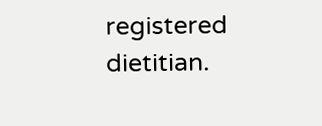registered dietitian.